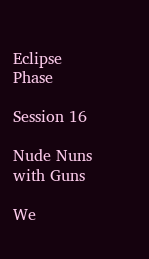Eclipse Phase

Session 16

Nude Nuns with Guns

We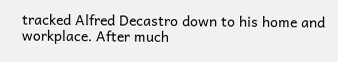tracked Alfred Decastro down to his home and workplace. After much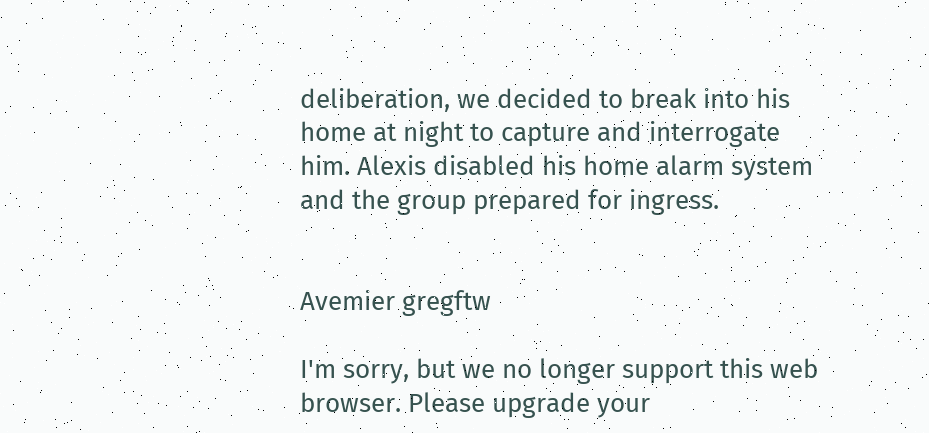deliberation, we decided to break into his home at night to capture and interrogate him. Alexis disabled his home alarm system and the group prepared for ingress.


Avemier gregftw

I'm sorry, but we no longer support this web browser. Please upgrade your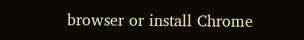browser or install Chrome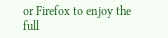or Firefox to enjoy the full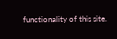functionality of this site.